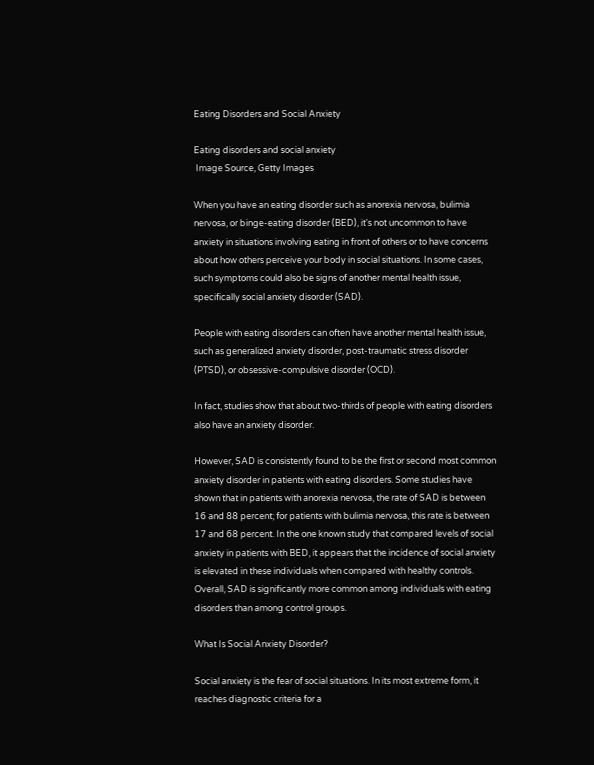Eating Disorders and Social Anxiety

Eating disorders and social anxiety
 Image Source, Getty Images

When you have an eating disorder such as anorexia nervosa, bulimia nervosa, or binge-eating disorder (BED), it's not uncommon to have anxiety in situations involving eating in front of others or to have concerns about how others perceive your body in social situations. In some cases, such symptoms could also be signs of another mental health issue, specifically social anxiety disorder (SAD).

People with eating disorders can often have another mental health issue, such as generalized anxiety disorder, post-traumatic stress disorder (PTSD), or obsessive-compulsive disorder (OCD).

In fact, studies show that about two-thirds of people with eating disorders also have an anxiety disorder.

However, SAD is consistently found to be the first or second most common anxiety disorder in patients with eating disorders. Some studies have shown that in patients with anorexia nervosa, the rate of SAD is between 16 and 88 percent; for patients with bulimia nervosa, this rate is between 17 and 68 percent. In the one known study that compared levels of social anxiety in patients with BED, it appears that the incidence of social anxiety is elevated in these individuals when compared with healthy controls. Overall, SAD is significantly more common among individuals with eating disorders than among control groups.

What Is Social Anxiety Disorder?

Social anxiety is the fear of social situations. In its most extreme form, it reaches diagnostic criteria for a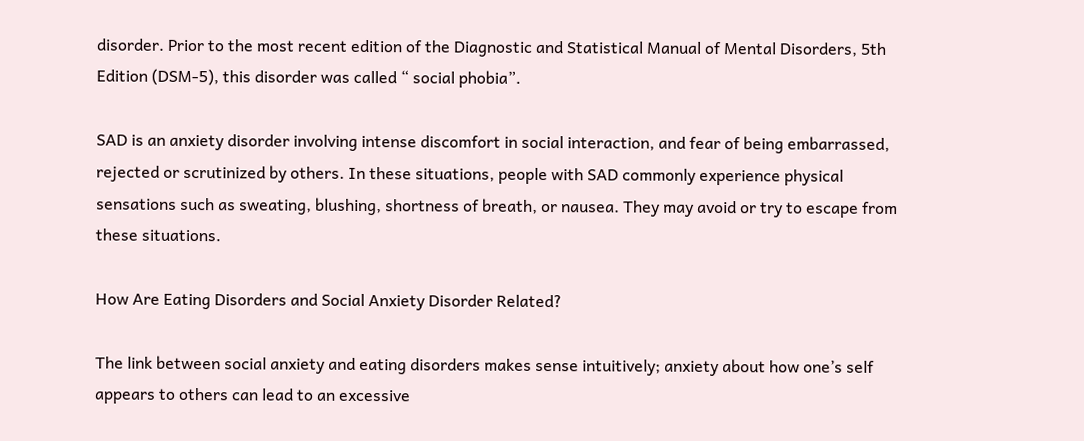disorder. Prior to the most recent edition of the Diagnostic and Statistical Manual of Mental Disorders, 5th Edition (DSM-5), this disorder was called “ social phobia”.

SAD is an anxiety disorder involving intense discomfort in social interaction, and fear of being embarrassed, rejected or scrutinized by others. In these situations, people with SAD commonly experience physical sensations such as sweating, blushing, shortness of breath, or nausea. They may avoid or try to escape from these situations.

How Are Eating Disorders and Social Anxiety Disorder Related?

The link between social anxiety and eating disorders makes sense intuitively; anxiety about how one’s self appears to others can lead to an excessive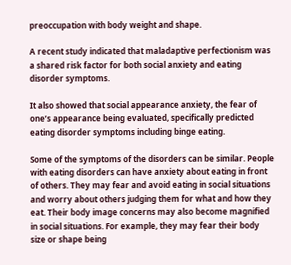preoccupation with body weight and shape.

A recent study indicated that maladaptive perfectionism was a shared risk factor for both social anxiety and eating disorder symptoms.

It also showed that social appearance anxiety, the fear of one’s appearance being evaluated, specifically predicted eating disorder symptoms including binge eating.

Some of the symptoms of the disorders can be similar. People with eating disorders can have anxiety about eating in front of others. They may fear and avoid eating in social situations and worry about others judging them for what and how they eat. Their body image concerns may also become magnified in social situations. For example, they may fear their body size or shape being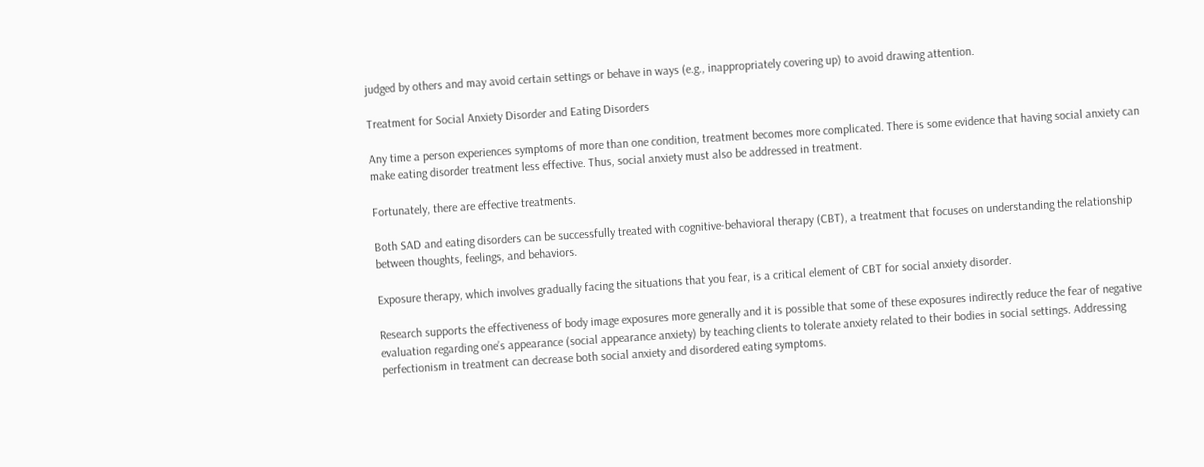judged by others and may avoid certain settings or behave in ways (e.g., inappropriately covering up) to avoid drawing attention.

Treatment for Social Anxiety Disorder and Eating Disorders

Any time a person experiences symptoms of more than one condition, treatment becomes more complicated. There is some evidence that having social anxiety can make eating disorder treatment less effective. Thus, social anxiety must also be addressed in treatment.

Fortunately, there are effective treatments.

Both SAD and eating disorders can be successfully treated with cognitive-behavioral therapy (CBT), a treatment that focuses on understanding the relationship between thoughts, feelings, and behaviors.

Exposure therapy, which involves gradually facing the situations that you fear, is a critical element of CBT for social anxiety disorder.

Research supports the effectiveness of body image exposures more generally and it is possible that some of these exposures indirectly reduce the fear of negative evaluation regarding one’s appearance (social appearance anxiety) by teaching clients to tolerate anxiety related to their bodies in social settings. Addressing perfectionism in treatment can decrease both social anxiety and disordered eating symptoms.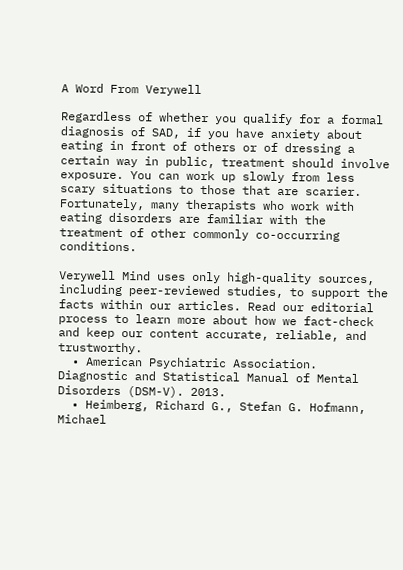A Word From Verywell

Regardless of whether you qualify for a formal diagnosis of SAD, if you have anxiety about eating in front of others or of dressing a certain way in public, treatment should involve exposure. You can work up slowly from less scary situations to those that are scarier. Fortunately, many therapists who work with eating disorders are familiar with the treatment of other commonly co-occurring conditions.

Verywell Mind uses only high-quality sources, including peer-reviewed studies, to support the facts within our articles. Read our editorial process to learn more about how we fact-check and keep our content accurate, reliable, and trustworthy.
  • American Psychiatric Association. Diagnostic and Statistical Manual of Mental Disorders (DSM-V). 2013.
  • Heimberg, Richard G., Stefan G. Hofmann, Michael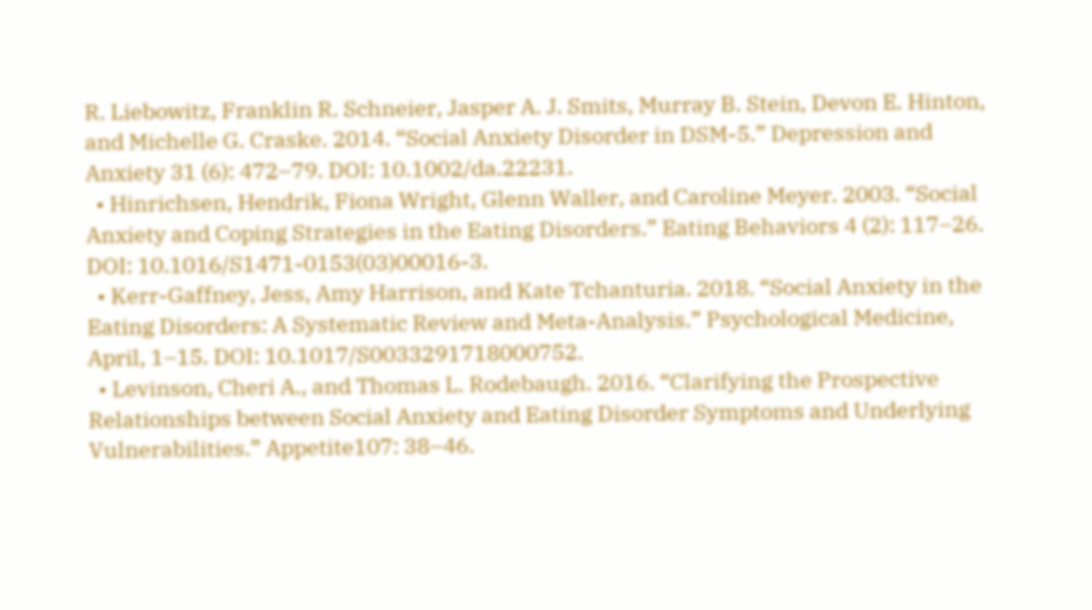R. Liebowitz, Franklin R. Schneier, Jasper A. J. Smits, Murray B. Stein, Devon E. Hinton, and Michelle G. Craske. 2014. “Social Anxiety Disorder in DSM-5.” Depression and Anxiety 31 (6): 472–79. DOI: 10.1002/da.22231.
  • Hinrichsen, Hendrik, Fiona Wright, Glenn Waller, and Caroline Meyer. 2003. “Social Anxiety and Coping Strategies in the Eating Disorders.” Eating Behaviors 4 (2): 117–26. DOI: 10.1016/S1471-0153(03)00016-3.
  • Kerr-Gaffney, Jess, Amy Harrison, and Kate Tchanturia. 2018. “Social Anxiety in the Eating Disorders: A Systematic Review and Meta-Analysis.” Psychological Medicine, April, 1–15. DOI: 10.1017/S0033291718000752.
  • Levinson, Cheri A., and Thomas L. Rodebaugh. 2016. “Clarifying the Prospective Relationships between Social Anxiety and Eating Disorder Symptoms and Underlying Vulnerabilities.” Appetite107: 38–46.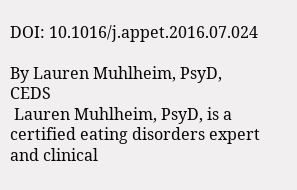DOI: 10.1016/j.appet.2016.07.024

By Lauren Muhlheim, PsyD, CEDS
 Lauren Muhlheim, PsyD, is a certified eating disorders expert and clinical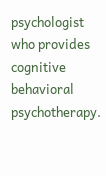psychologist who provides cognitive behavioral psychotherapy.